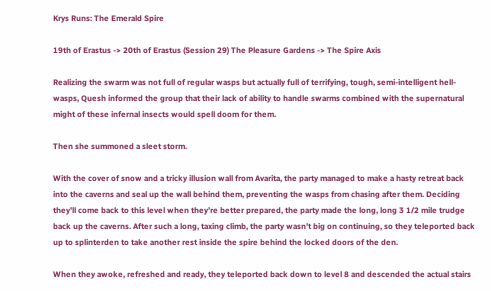Krys Runs: The Emerald Spire

19th of Erastus -> 20th of Erastus (Session 29) The Pleasure Gardens -> The Spire Axis

Realizing the swarm was not full of regular wasps but actually full of terrifying, tough, semi-intelligent hell-wasps, Quesh informed the group that their lack of ability to handle swarms combined with the supernatural might of these infernal insects would spell doom for them.

Then she summoned a sleet storm.

With the cover of snow and a tricky illusion wall from Avarita, the party managed to make a hasty retreat back into the caverns and seal up the wall behind them, preventing the wasps from chasing after them. Deciding they’ll come back to this level when they’re better prepared, the party made the long, long 3 1/2 mile trudge back up the caverns. After such a long, taxing climb, the party wasn’t big on continuing, so they teleported back up to splinterden to take another rest inside the spire behind the locked doors of the den.

When they awoke, refreshed and ready, they teleported back down to level 8 and descended the actual stairs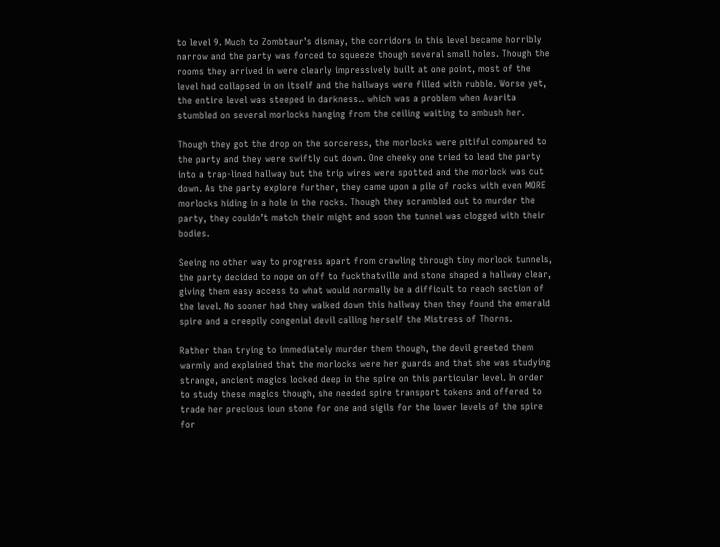to level 9. Much to Zombtaur’s dismay, the corridors in this level became horribly narrow and the party was forced to squeeze though several small holes. Though the rooms they arrived in were clearly impressively built at one point, most of the level had collapsed in on itself and the hallways were filled with rubble. Worse yet, the entire level was steeped in darkness.. which was a problem when Avarita stumbled on several morlocks hanging from the ceiling waiting to ambush her.

Though they got the drop on the sorceress, the morlocks were pitiful compared to the party and they were swiftly cut down. One cheeky one tried to lead the party into a trap-lined hallway but the trip wires were spotted and the morlock was cut down. As the party explore further, they came upon a pile of rocks with even MORE morlocks hiding in a hole in the rocks. Though they scrambled out to murder the party, they couldn’t match their might and soon the tunnel was clogged with their bodies.

Seeing no other way to progress apart from crawling through tiny morlock tunnels, the party decided to nope on off to fuckthatville and stone shaped a hallway clear, giving them easy access to what would normally be a difficult to reach section of the level. No sooner had they walked down this hallway then they found the emerald spire and a creepily congenial devil calling herself the Mistress of Thorns.

Rather than trying to immediately murder them though, the devil greeted them warmly and explained that the morlocks were her guards and that she was studying strange, ancient magics locked deep in the spire on this particular level. In order to study these magics though, she needed spire transport tokens and offered to trade her precious ioun stone for one and sigils for the lower levels of the spire for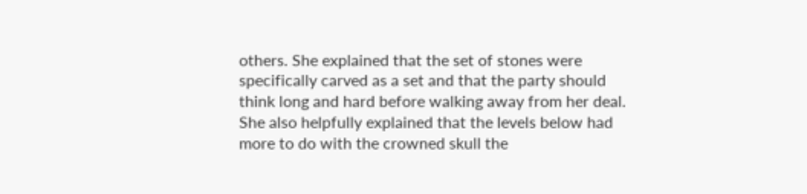others. She explained that the set of stones were specifically carved as a set and that the party should think long and hard before walking away from her deal. She also helpfully explained that the levels below had more to do with the crowned skull the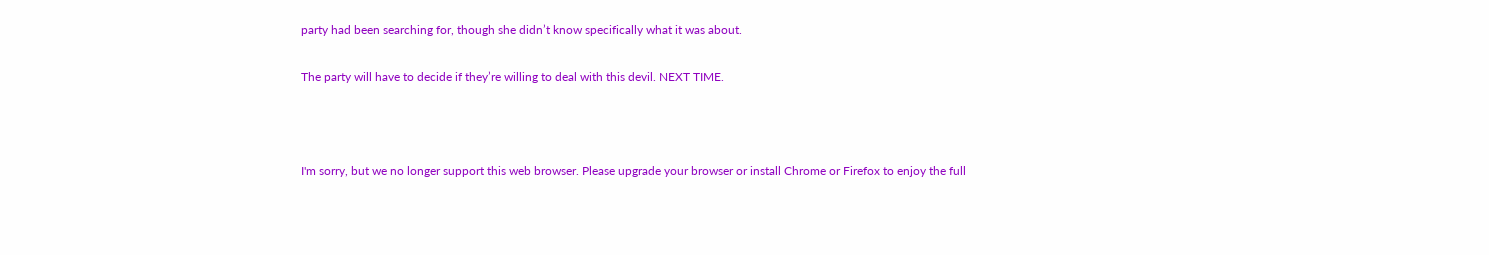party had been searching for, though she didn’t know specifically what it was about.

The party will have to decide if they’re willing to deal with this devil. NEXT TIME.



I'm sorry, but we no longer support this web browser. Please upgrade your browser or install Chrome or Firefox to enjoy the full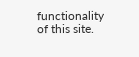functionality of this site.